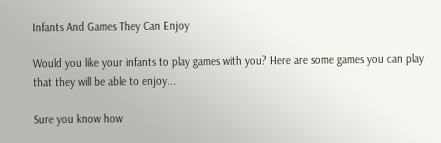Infants And Games They Can Enjoy

Would you like your infants to play games with you? Here are some games you can play that they will be able to enjoy...

Sure you know how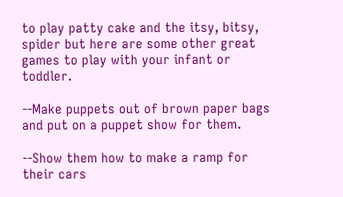to play patty cake and the itsy, bitsy, spider but here are some other great games to play with your infant or toddler.

--Make puppets out of brown paper bags and put on a puppet show for them.

--Show them how to make a ramp for their cars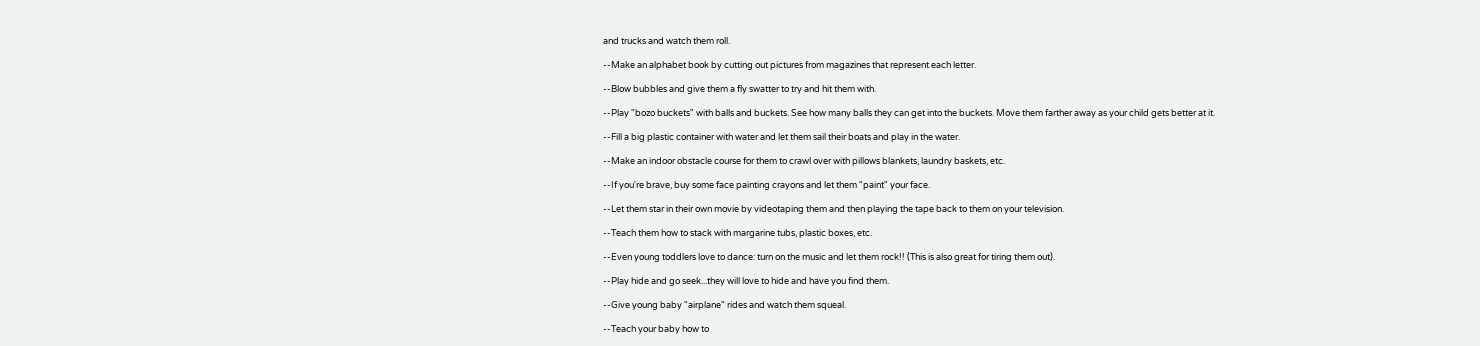and trucks and watch them roll.

--Make an alphabet book by cutting out pictures from magazines that represent each letter.

--Blow bubbles and give them a fly swatter to try and hit them with.

--Play "bozo buckets" with balls and buckets. See how many balls they can get into the buckets. Move them farther away as your child gets better at it.

--Fill a big plastic container with water and let them sail their boats and play in the water.

--Make an indoor obstacle course for them to crawl over with pillows blankets, laundry baskets, etc.

--If you're brave, buy some face painting crayons and let them "paint" your face.

--Let them star in their own movie by videotaping them and then playing the tape back to them on your television.

--Teach them how to stack with margarine tubs, plastic boxes, etc.

--Even young toddlers love to dance: turn on the music and let them rock!! (This is also great for tiring them out).

--Play hide and go seek...they will love to hide and have you find them.

--Give young baby "airplane" rides and watch them squeal.

--Teach your baby how to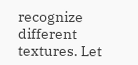recognize different textures. Let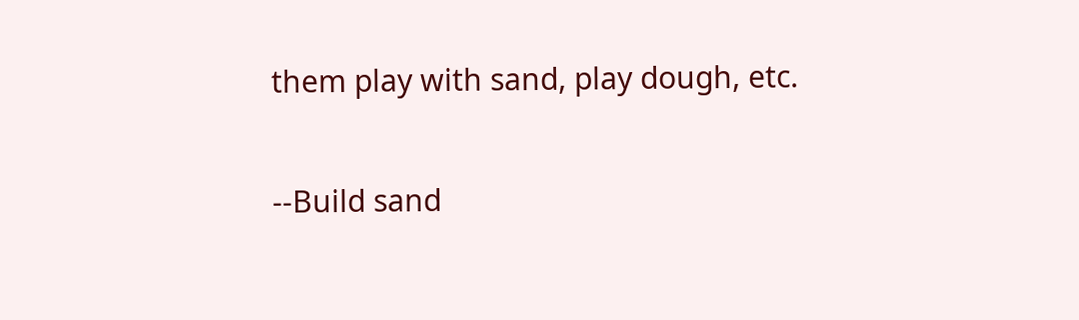them play with sand, play dough, etc.

--Build sand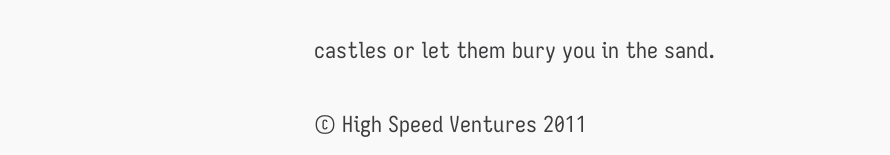castles or let them bury you in the sand.

© High Speed Ventures 2011